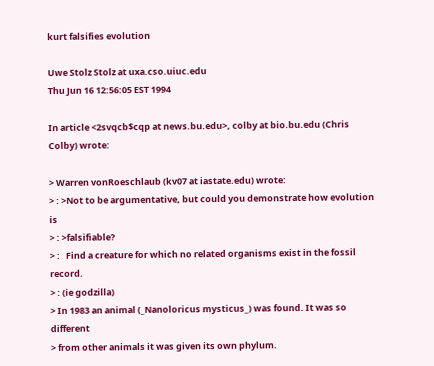kurt falsifies evolution

Uwe Stolz Stolz at uxa.cso.uiuc.edu
Thu Jun 16 12:56:05 EST 1994

In article <2svqcb$cqp at news.bu.edu>, colby at bio.bu.edu (Chris Colby) wrote:

> Warren vonRoeschlaub (kv07 at iastate.edu) wrote:
> : >Not to be argumentative, but could you demonstrate how evolution is
> : >falsifiable?
> :   Find a creature for which no related organisms exist in the fossil record.
> : (ie godzilla)
> In 1983 an animal (_Nanoloricus mysticus_) was found. It was so different
> from other animals it was given its own phylum.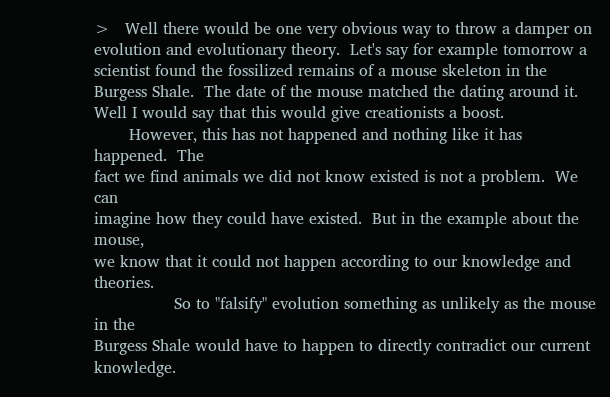>   Well there would be one very obvious way to throw a damper on evolution and evolutionary theory.  Let's say for example tomorrow a scientist found the fossilized remains of a mouse skeleton in the Burgess Shale.  The date of the mouse matched the dating around it.  Well I would say that this would give creationists a boost.
       However, this has not happened and nothing like it has happened.  The
fact we find animals we did not know existed is not a problem.  We can
imagine how they could have existed.  But in the example about the mouse,
we know that it could not happen according to our knowledge and theories.
                So to "falsify" evolution something as unlikely as the mouse in the
Burgess Shale would have to happen to directly contradict our current
knowledge.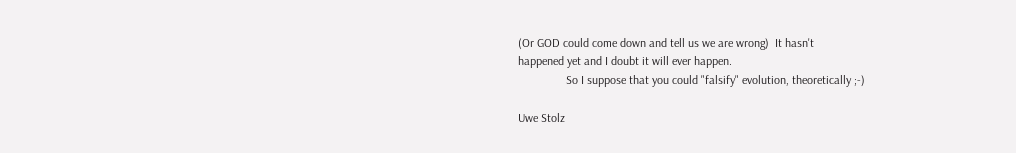(Or GOD could come down and tell us we are wrong)  It hasn't
happened yet and I doubt it will ever happen.
                So I suppose that you could "falsify" evolution, theoretically ;-)

Uwe Stolz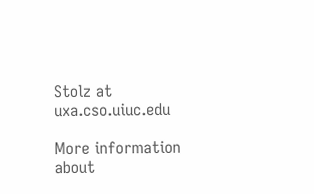Stolz at uxa.cso.uiuc.edu

More information about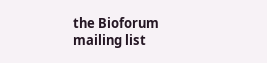the Bioforum mailing list